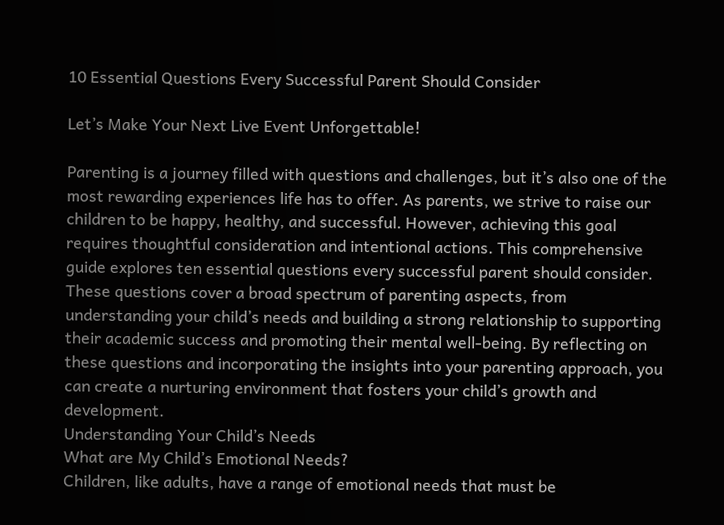10 Essential Questions Every Successful Parent Should Consider

Let’s Make Your Next Live Event Unforgettable!

Parenting is a journey filled with questions and challenges, but it’s also one of the most rewarding experiences life has to offer. As parents, we strive to raise our children to be happy, healthy, and successful. However, achieving this goal requires thoughtful consideration and intentional actions. This comprehensive guide explores ten essential questions every successful parent should consider. These questions cover a broad spectrum of parenting aspects, from understanding your child’s needs and building a strong relationship to supporting their academic success and promoting their mental well-being. By reflecting on these questions and incorporating the insights into your parenting approach, you can create a nurturing environment that fosters your child’s growth and development.
Understanding Your Child’s Needs
What are My Child’s Emotional Needs?
Children, like adults, have a range of emotional needs that must be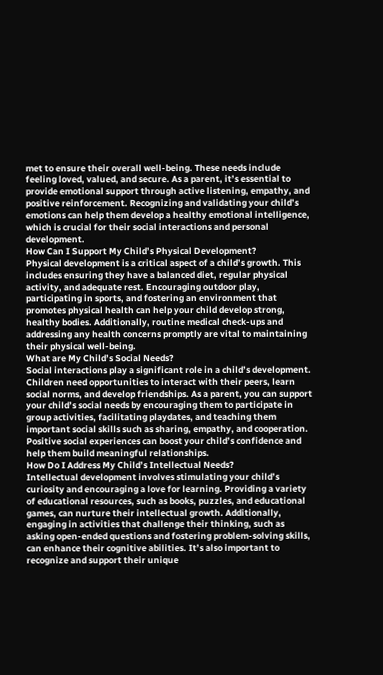met to ensure their overall well-being. These needs include feeling loved, valued, and secure. As a parent, it’s essential to provide emotional support through active listening, empathy, and positive reinforcement. Recognizing and validating your child’s emotions can help them develop a healthy emotional intelligence, which is crucial for their social interactions and personal development.
How Can I Support My Child’s Physical Development?
Physical development is a critical aspect of a child’s growth. This includes ensuring they have a balanced diet, regular physical activity, and adequate rest. Encouraging outdoor play, participating in sports, and fostering an environment that promotes physical health can help your child develop strong, healthy bodies. Additionally, routine medical check-ups and addressing any health concerns promptly are vital to maintaining their physical well-being.
What are My Child’s Social Needs?
Social interactions play a significant role in a child’s development. Children need opportunities to interact with their peers, learn social norms, and develop friendships. As a parent, you can support your child’s social needs by encouraging them to participate in group activities, facilitating playdates, and teaching them important social skills such as sharing, empathy, and cooperation. Positive social experiences can boost your child’s confidence and help them build meaningful relationships.
How Do I Address My Child’s Intellectual Needs?
Intellectual development involves stimulating your child’s curiosity and encouraging a love for learning. Providing a variety of educational resources, such as books, puzzles, and educational games, can nurture their intellectual growth. Additionally, engaging in activities that challenge their thinking, such as asking open-ended questions and fostering problem-solving skills, can enhance their cognitive abilities. It’s also important to recognize and support their unique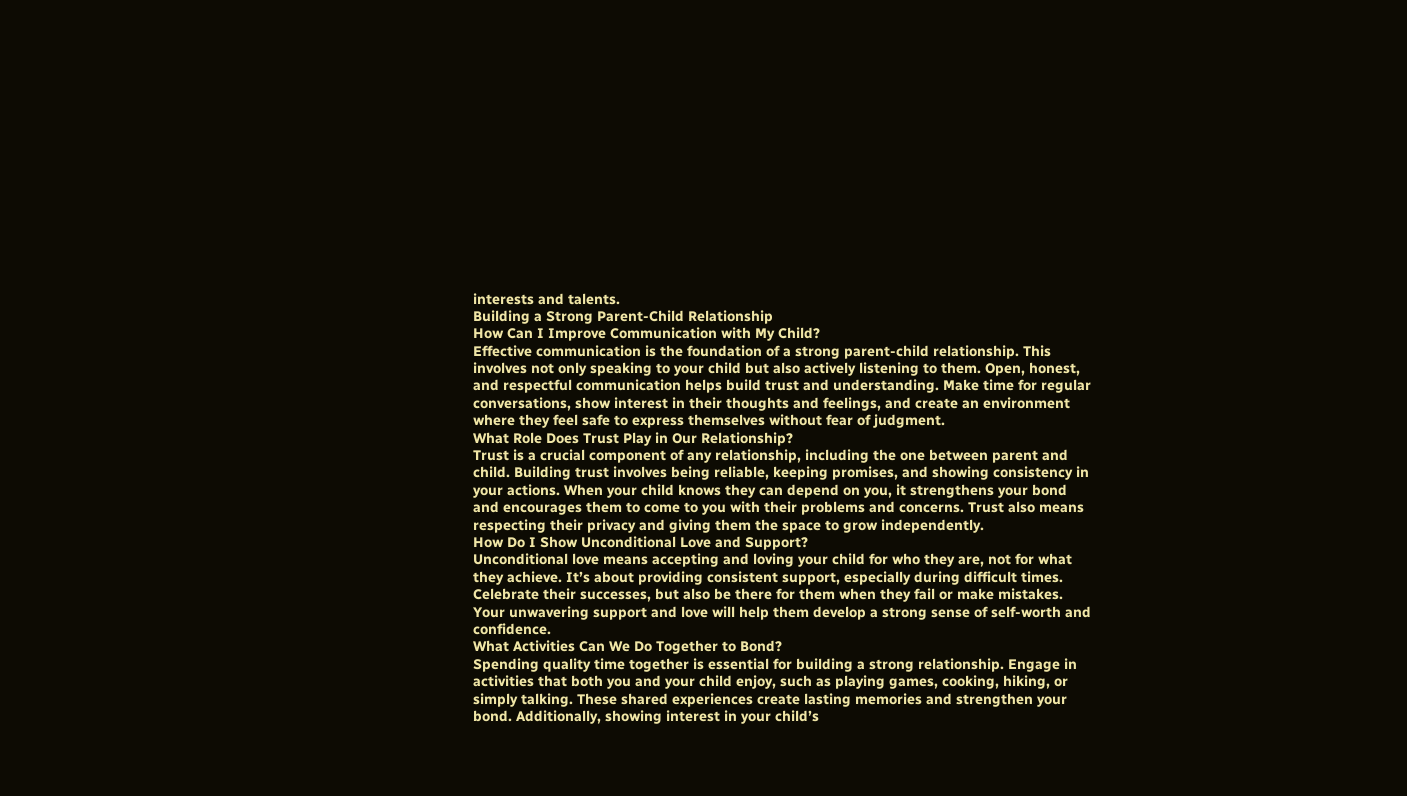interests and talents.
Building a Strong Parent-Child Relationship
How Can I Improve Communication with My Child?
Effective communication is the foundation of a strong parent-child relationship. This involves not only speaking to your child but also actively listening to them. Open, honest, and respectful communication helps build trust and understanding. Make time for regular conversations, show interest in their thoughts and feelings, and create an environment where they feel safe to express themselves without fear of judgment.
What Role Does Trust Play in Our Relationship?
Trust is a crucial component of any relationship, including the one between parent and child. Building trust involves being reliable, keeping promises, and showing consistency in your actions. When your child knows they can depend on you, it strengthens your bond and encourages them to come to you with their problems and concerns. Trust also means respecting their privacy and giving them the space to grow independently.
How Do I Show Unconditional Love and Support?
Unconditional love means accepting and loving your child for who they are, not for what they achieve. It’s about providing consistent support, especially during difficult times. Celebrate their successes, but also be there for them when they fail or make mistakes. Your unwavering support and love will help them develop a strong sense of self-worth and confidence.
What Activities Can We Do Together to Bond?
Spending quality time together is essential for building a strong relationship. Engage in activities that both you and your child enjoy, such as playing games, cooking, hiking, or simply talking. These shared experiences create lasting memories and strengthen your bond. Additionally, showing interest in your child’s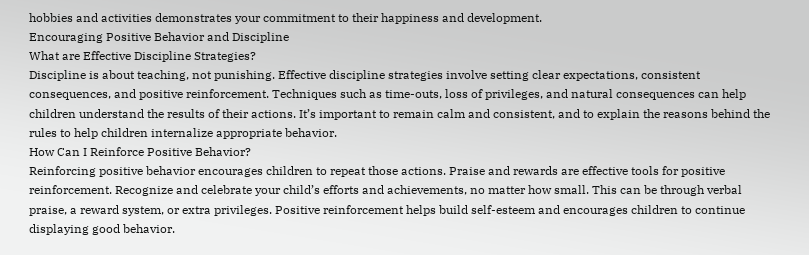hobbies and activities demonstrates your commitment to their happiness and development.
Encouraging Positive Behavior and Discipline
What are Effective Discipline Strategies?
Discipline is about teaching, not punishing. Effective discipline strategies involve setting clear expectations, consistent consequences, and positive reinforcement. Techniques such as time-outs, loss of privileges, and natural consequences can help children understand the results of their actions. It’s important to remain calm and consistent, and to explain the reasons behind the rules to help children internalize appropriate behavior.
How Can I Reinforce Positive Behavior?
Reinforcing positive behavior encourages children to repeat those actions. Praise and rewards are effective tools for positive reinforcement. Recognize and celebrate your child’s efforts and achievements, no matter how small. This can be through verbal praise, a reward system, or extra privileges. Positive reinforcement helps build self-esteem and encourages children to continue displaying good behavior.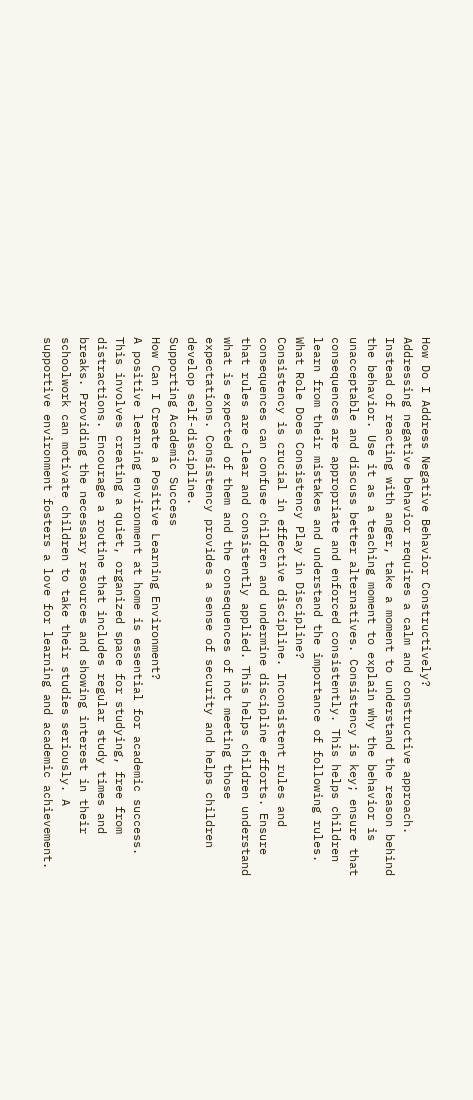How Do I Address Negative Behavior Constructively?
Addressing negative behavior requires a calm and constructive approach. Instead of reacting with anger, take a moment to understand the reason behind the behavior. Use it as a teaching moment to explain why the behavior is unacceptable and discuss better alternatives. Consistency is key; ensure that consequences are appropriate and enforced consistently. This helps children learn from their mistakes and understand the importance of following rules.
What Role Does Consistency Play in Discipline?
Consistency is crucial in effective discipline. Inconsistent rules and consequences can confuse children and undermine discipline efforts. Ensure that rules are clear and consistently applied. This helps children understand what is expected of them and the consequences of not meeting those expectations. Consistency provides a sense of security and helps children develop self-discipline.
Supporting Academic Success
How Can I Create a Positive Learning Environment?
A positive learning environment at home is essential for academic success. This involves creating a quiet, organized space for studying, free from distractions. Encourage a routine that includes regular study times and breaks. Providing the necessary resources and showing interest in their schoolwork can motivate children to take their studies seriously. A supportive environment fosters a love for learning and academic achievement.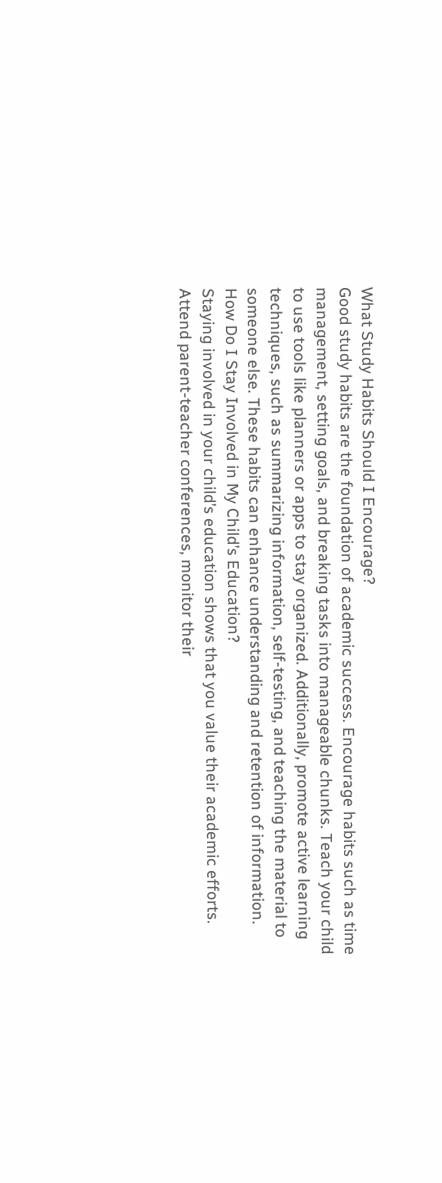What Study Habits Should I Encourage?
Good study habits are the foundation of academic success. Encourage habits such as time management, setting goals, and breaking tasks into manageable chunks. Teach your child to use tools like planners or apps to stay organized. Additionally, promote active learning techniques, such as summarizing information, self-testing, and teaching the material to someone else. These habits can enhance understanding and retention of information.
How Do I Stay Involved in My Child’s Education?
Staying involved in your child’s education shows that you value their academic efforts. Attend parent-teacher conferences, monitor their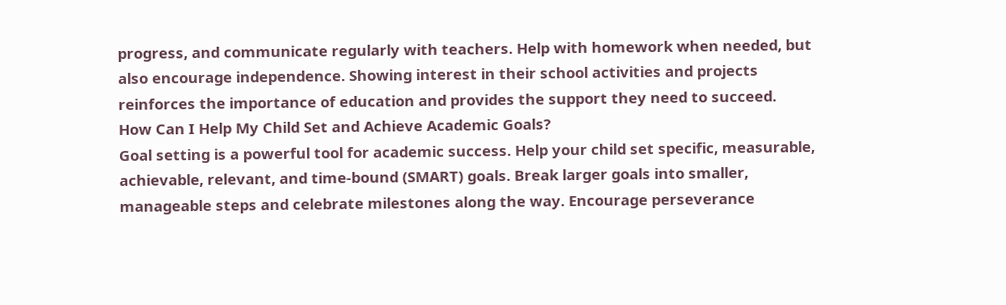progress, and communicate regularly with teachers. Help with homework when needed, but also encourage independence. Showing interest in their school activities and projects reinforces the importance of education and provides the support they need to succeed.
How Can I Help My Child Set and Achieve Academic Goals?
Goal setting is a powerful tool for academic success. Help your child set specific, measurable, achievable, relevant, and time-bound (SMART) goals. Break larger goals into smaller, manageable steps and celebrate milestones along the way. Encourage perseverance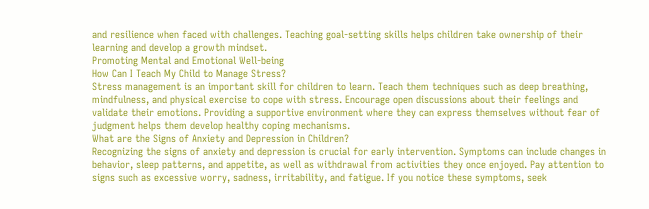and resilience when faced with challenges. Teaching goal-setting skills helps children take ownership of their learning and develop a growth mindset.
Promoting Mental and Emotional Well-being
How Can I Teach My Child to Manage Stress?
Stress management is an important skill for children to learn. Teach them techniques such as deep breathing, mindfulness, and physical exercise to cope with stress. Encourage open discussions about their feelings and validate their emotions. Providing a supportive environment where they can express themselves without fear of judgment helps them develop healthy coping mechanisms.
What are the Signs of Anxiety and Depression in Children?
Recognizing the signs of anxiety and depression is crucial for early intervention. Symptoms can include changes in behavior, sleep patterns, and appetite, as well as withdrawal from activities they once enjoyed. Pay attention to signs such as excessive worry, sadness, irritability, and fatigue. If you notice these symptoms, seek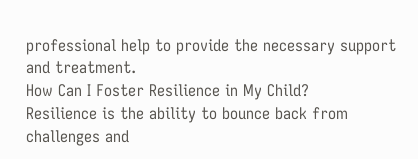professional help to provide the necessary support and treatment.
How Can I Foster Resilience in My Child?
Resilience is the ability to bounce back from challenges and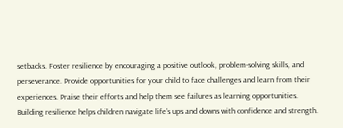setbacks. Foster resilience by encouraging a positive outlook, problem-solving skills, and perseverance. Provide opportunities for your child to face challenges and learn from their experiences. Praise their efforts and help them see failures as learning opportunities. Building resilience helps children navigate life’s ups and downs with confidence and strength.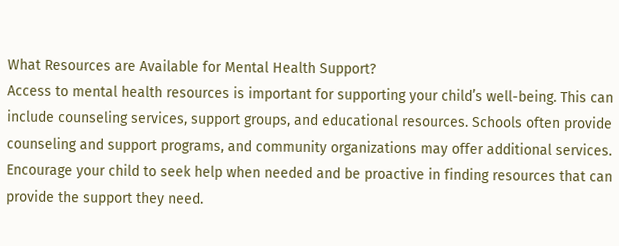What Resources are Available for Mental Health Support?
Access to mental health resources is important for supporting your child’s well-being. This can include counseling services, support groups, and educational resources. Schools often provide counseling and support programs, and community organizations may offer additional services. Encourage your child to seek help when needed and be proactive in finding resources that can provide the support they need.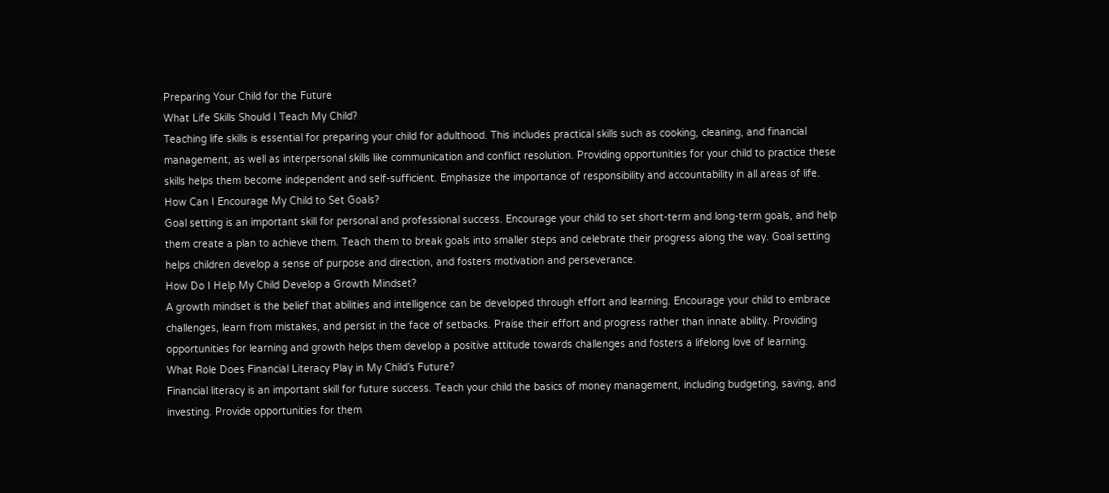Preparing Your Child for the Future
What Life Skills Should I Teach My Child?
Teaching life skills is essential for preparing your child for adulthood. This includes practical skills such as cooking, cleaning, and financial management, as well as interpersonal skills like communication and conflict resolution. Providing opportunities for your child to practice these skills helps them become independent and self-sufficient. Emphasize the importance of responsibility and accountability in all areas of life.
How Can I Encourage My Child to Set Goals?
Goal setting is an important skill for personal and professional success. Encourage your child to set short-term and long-term goals, and help them create a plan to achieve them. Teach them to break goals into smaller steps and celebrate their progress along the way. Goal setting helps children develop a sense of purpose and direction, and fosters motivation and perseverance.
How Do I Help My Child Develop a Growth Mindset?
A growth mindset is the belief that abilities and intelligence can be developed through effort and learning. Encourage your child to embrace challenges, learn from mistakes, and persist in the face of setbacks. Praise their effort and progress rather than innate ability. Providing opportunities for learning and growth helps them develop a positive attitude towards challenges and fosters a lifelong love of learning.
What Role Does Financial Literacy Play in My Child’s Future?
Financial literacy is an important skill for future success. Teach your child the basics of money management, including budgeting, saving, and investing. Provide opportunities for them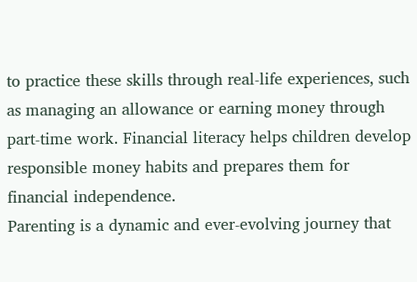to practice these skills through real-life experiences, such as managing an allowance or earning money through part-time work. Financial literacy helps children develop responsible money habits and prepares them for financial independence.
Parenting is a dynamic and ever-evolving journey that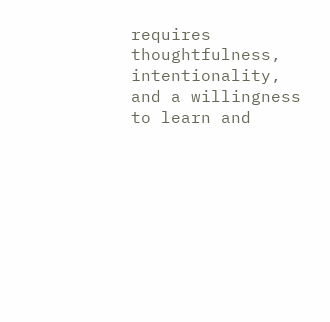requires thoughtfulness, intentionality, and a willingness to learn and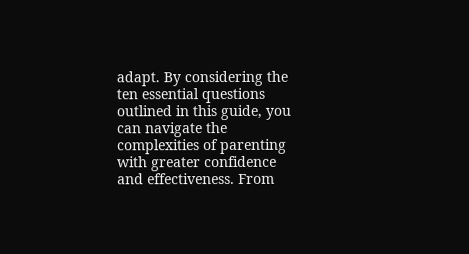adapt. By considering the ten essential questions outlined in this guide, you can navigate the complexities of parenting with greater confidence and effectiveness. From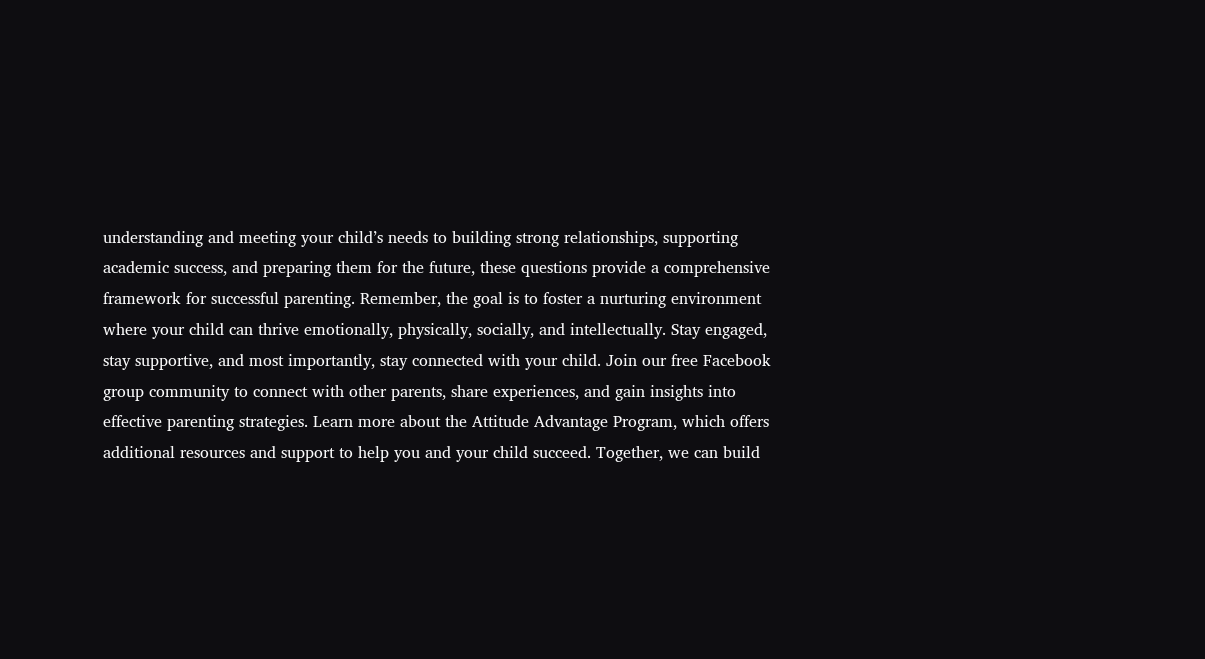understanding and meeting your child’s needs to building strong relationships, supporting academic success, and preparing them for the future, these questions provide a comprehensive framework for successful parenting. Remember, the goal is to foster a nurturing environment where your child can thrive emotionally, physically, socially, and intellectually. Stay engaged, stay supportive, and most importantly, stay connected with your child. Join our free Facebook group community to connect with other parents, share experiences, and gain insights into effective parenting strategies. Learn more about the Attitude Advantage Program, which offers additional resources and support to help you and your child succeed. Together, we can build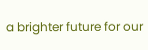a brighter future for our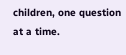children, one question at a time.